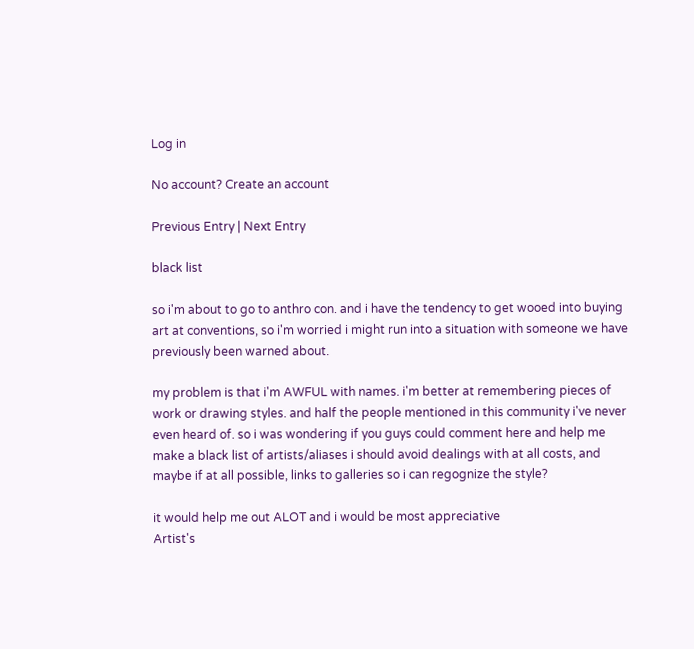Log in

No account? Create an account

Previous Entry | Next Entry

black list

so i'm about to go to anthro con. and i have the tendency to get wooed into buying art at conventions, so i'm worried i might run into a situation with someone we have previously been warned about.

my problem is that i'm AWFUL with names. i'm better at remembering pieces of work or drawing styles. and half the people mentioned in this community i've never even heard of. so i was wondering if you guys could comment here and help me make a black list of artists/aliases i should avoid dealings with at all costs, and maybe if at all possible, links to galleries so i can regognize the style?

it would help me out ALOT and i would be most appreciative
Artist's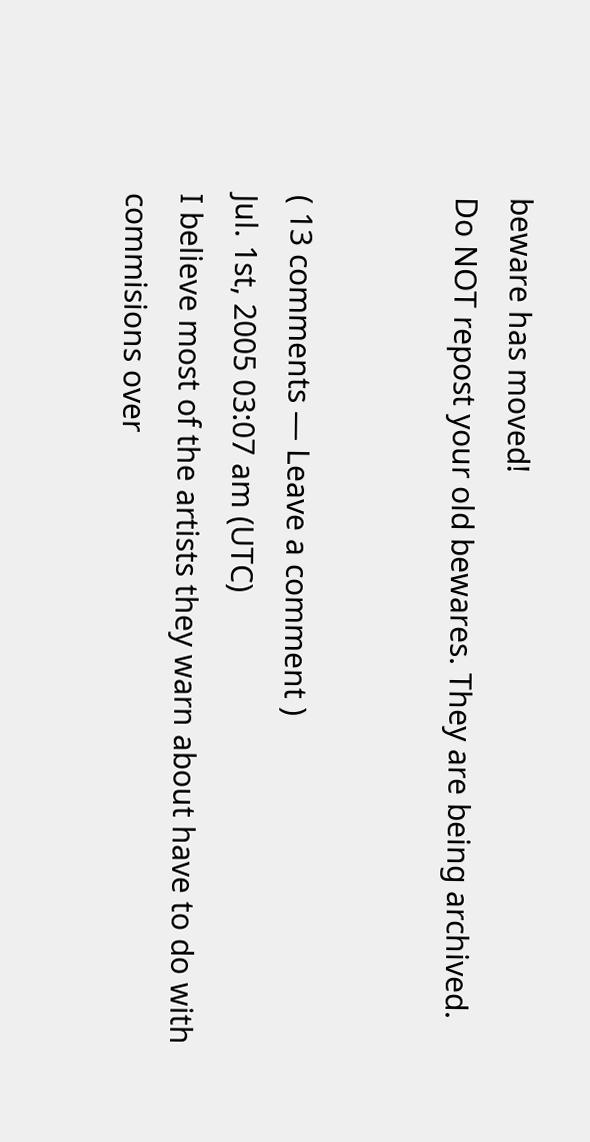beware has moved!
Do NOT repost your old bewares. They are being archived.


( 13 comments — Leave a comment )
Jul. 1st, 2005 03:07 am (UTC)
I believe most of the artists they warn about have to do with commisions over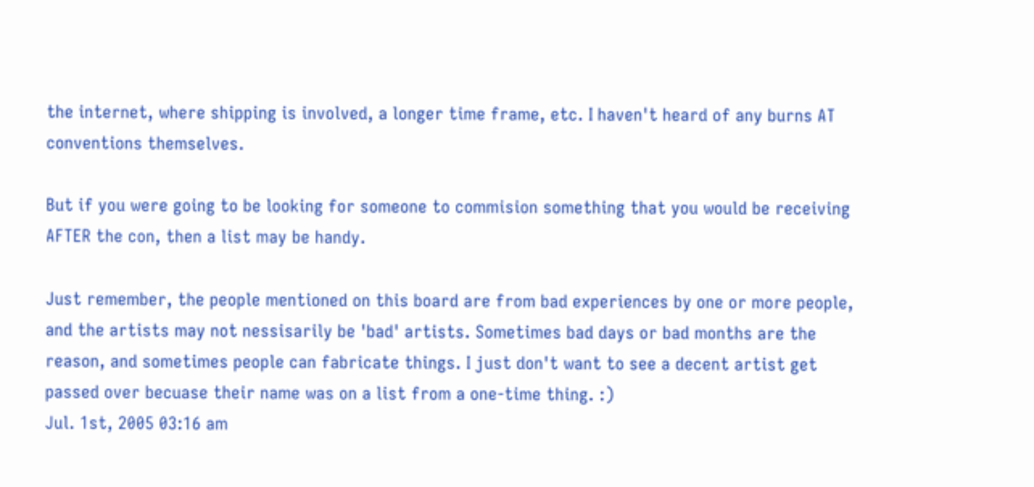the internet, where shipping is involved, a longer time frame, etc. I haven't heard of any burns AT conventions themselves.

But if you were going to be looking for someone to commision something that you would be receiving AFTER the con, then a list may be handy.

Just remember, the people mentioned on this board are from bad experiences by one or more people, and the artists may not nessisarily be 'bad' artists. Sometimes bad days or bad months are the reason, and sometimes people can fabricate things. I just don't want to see a decent artist get passed over becuase their name was on a list from a one-time thing. :)
Jul. 1st, 2005 03:16 am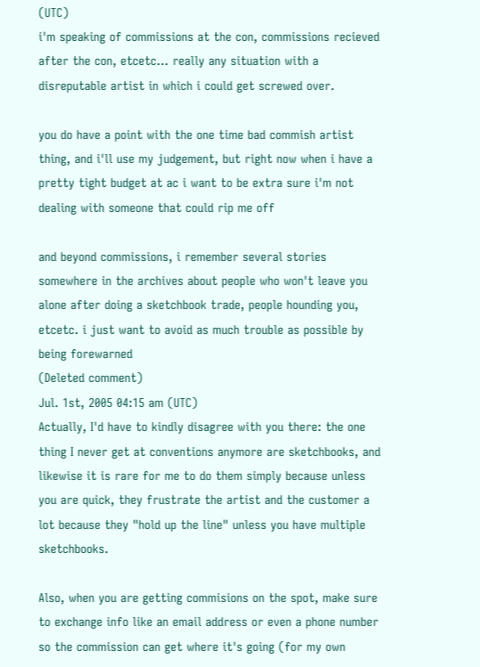(UTC)
i'm speaking of commissions at the con, commissions recieved after the con, etcetc... really any situation with a disreputable artist in which i could get screwed over.

you do have a point with the one time bad commish artist thing, and i'll use my judgement, but right now when i have a pretty tight budget at ac i want to be extra sure i'm not dealing with someone that could rip me off

and beyond commissions, i remember several stories somewhere in the archives about people who won't leave you alone after doing a sketchbook trade, people hounding you, etcetc. i just want to avoid as much trouble as possible by being forewarned
(Deleted comment)
Jul. 1st, 2005 04:15 am (UTC)
Actually, I'd have to kindly disagree with you there: the one thing I never get at conventions anymore are sketchbooks, and likewise it is rare for me to do them simply because unless you are quick, they frustrate the artist and the customer a lot because they "hold up the line" unless you have multiple sketchbooks.

Also, when you are getting commisions on the spot, make sure to exchange info like an email address or even a phone number so the commission can get where it's going (for my own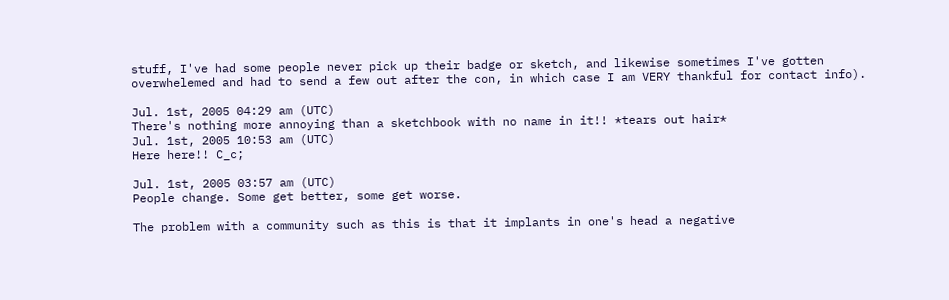stuff, I've had some people never pick up their badge or sketch, and likewise sometimes I've gotten overwhelemed and had to send a few out after the con, in which case I am VERY thankful for contact info).

Jul. 1st, 2005 04:29 am (UTC)
There's nothing more annoying than a sketchbook with no name in it!! *tears out hair*
Jul. 1st, 2005 10:53 am (UTC)
Here here!! C_c;

Jul. 1st, 2005 03:57 am (UTC)
People change. Some get better, some get worse.

The problem with a community such as this is that it implants in one's head a negative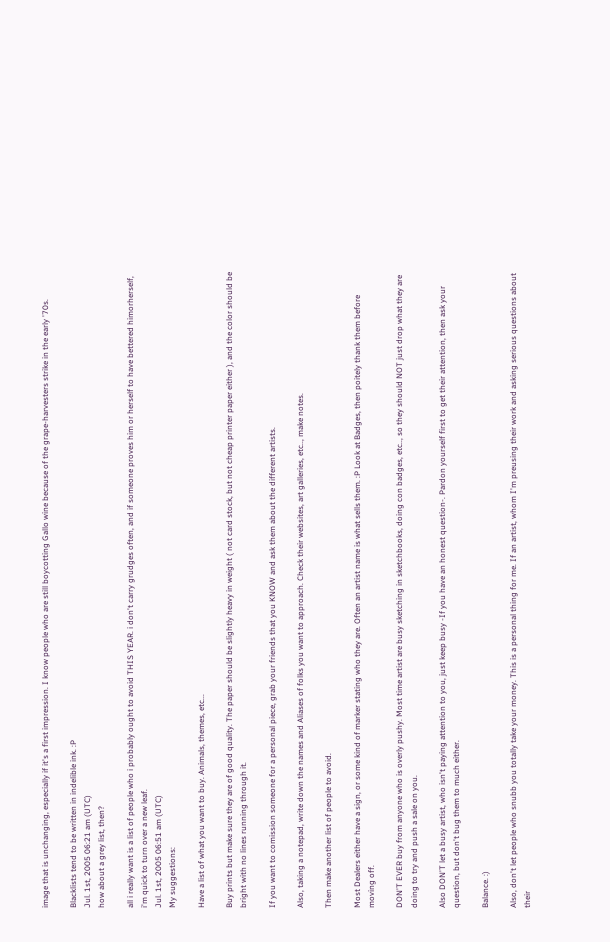image that is unchanging, especially if it's a first impression. I know people who are still boycotting Gallo wine because of the grape-harvesters strike in the early '70s.

Blacklists tend to be written in indelible ink. :P
Jul. 1st, 2005 06:21 am (UTC)
how about a grey list, then?

all i really want is a list of people who i probably ought to avoid THIS YEAR. i don't carry grudges often, and if someone proves him or herself to have bettered himorherself, i'm quick to turn over a new leaf.
Jul. 1st, 2005 06:51 am (UTC)
My suggestions:

Have a list of what you want to buy. Animals, themes, etc...

Buy prints but make sure they are of good quality. The paper should be slightly heavy in weight ( not card stock, but not cheap printer paper either ), and the color should be bright with no lines running through it.

If you want to comission someone for a personal piece, grab your friends that you KNOW and ask them about the different artists.

Also, taking a notepad, write down the names and Aliases of folks you want to approach. Check their websites, art galleries, etc.., make notes.

Then make another list of people to avoid.

Most Dealers either have a sign, or some kind of marker stating who they are. Often an artist name is what sells them. :P Look at Badges, then poitely thank them before moving off.

DON'T EVER buy from anyone who is overly pushy. Most time artist are busy sketching in sketchbooks, doing con badges, etc.., so they should NOT just drop what they are doing to try and push a sale on you.

Also DON'T let a busy artist, who isn't paying attention to you, just keep busy -If you have an honest question-. Pardon yourself first to get their attention, then ask your question, but don't bug them to much either.

Balance. :)

Also, don't let people who snubb you totally take your money. This is a personal thing for me. If an artist, whom I'm preusing their work and asking serious questions about their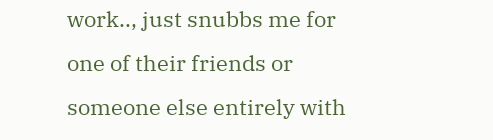work.., just snubbs me for one of their friends or someone else entirely with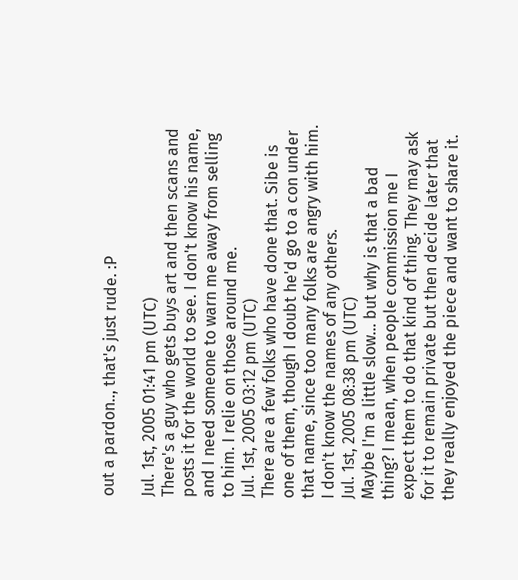out a pardon.., that's just rude. :P

Jul. 1st, 2005 01:41 pm (UTC)
There's a guy who gets buys art and then scans and posts it for the world to see. I don't know his name, and I need someone to warn me away from selling to him. I relie on those around me.
Jul. 1st, 2005 03:12 pm (UTC)
There are a few folks who have done that. Sibe is one of them, though I doubt he'd go to a con under that name, since too many folks are angry with him. I don't know the names of any others.
Jul. 1st, 2005 08:38 pm (UTC)
Maybe I'm a little slow... but why is that a bad thing? I mean, when people commission me I expect them to do that kind of thing. They may ask for it to remain private but then decide later that they really enjoyed the piece and want to share it.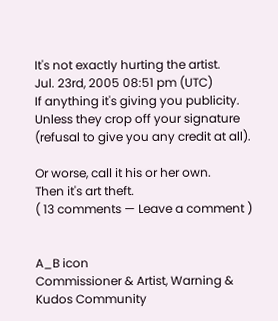It's not exactly hurting the artist.
Jul. 23rd, 2005 08:51 pm (UTC)
If anything it's giving you publicity. Unless they crop off your signature (refusal to give you any credit at all).

Or worse, call it his or her own.
Then it's art theft.
( 13 comments — Leave a comment )


A_B icon
Commissioner & Artist, Warning & Kudos Community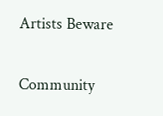Artists Beware

Community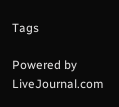Tags

Powered by LiveJournal.com